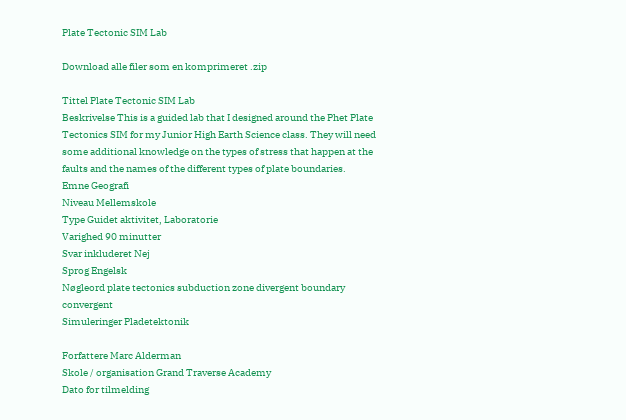Plate Tectonic SIM Lab

Download alle filer som en komprimeret .zip

Tittel Plate Tectonic SIM Lab
Beskrivelse This is a guided lab that I designed around the Phet Plate Tectonics SIM for my Junior High Earth Science class. They will need some additional knowledge on the types of stress that happen at the faults and the names of the different types of plate boundaries.
Emne Geografi
Niveau Mellemskole
Type Guidet aktivitet, Laboratorie
Varighed 90 minutter
Svar inkluderet Nej
Sprog Engelsk
Nøgleord plate tectonics subduction zone divergent boundary convergent
Simuleringer Pladetektonik

Forfattere Marc Alderman
Skole / organisation Grand Traverse Academy
Dato for tilmelding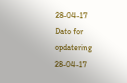28-04-17
Dato for opdatering 28-04-17